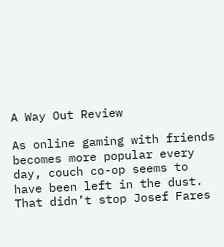A Way Out Review

As online gaming with friends becomes more popular every day, couch co-op seems to have been left in the dust. That didn’t stop Josef Fares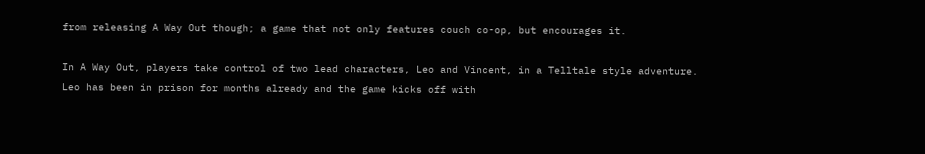from releasing A Way Out though; a game that not only features couch co-op, but encourages it.

In A Way Out, players take control of two lead characters, Leo and Vincent, in a Telltale style adventure. Leo has been in prison for months already and the game kicks off with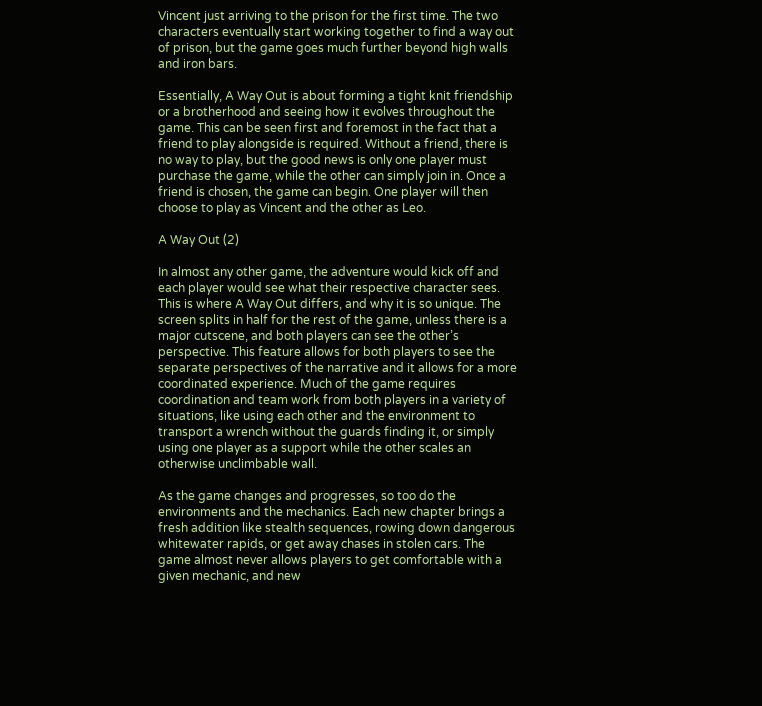Vincent just arriving to the prison for the first time. The two characters eventually start working together to find a way out of prison, but the game goes much further beyond high walls and iron bars.

Essentially, A Way Out is about forming a tight knit friendship or a brotherhood and seeing how it evolves throughout the game. This can be seen first and foremost in the fact that a friend to play alongside is required. Without a friend, there is no way to play, but the good news is only one player must purchase the game, while the other can simply join in. Once a friend is chosen, the game can begin. One player will then choose to play as Vincent and the other as Leo.

A Way Out (2)

In almost any other game, the adventure would kick off and each player would see what their respective character sees. This is where A Way Out differs, and why it is so unique. The screen splits in half for the rest of the game, unless there is a major cutscene, and both players can see the other’s perspective. This feature allows for both players to see the separate perspectives of the narrative and it allows for a more coordinated experience. Much of the game requires coordination and team work from both players in a variety of situations, like using each other and the environment to transport a wrench without the guards finding it, or simply using one player as a support while the other scales an otherwise unclimbable wall.

As the game changes and progresses, so too do the environments and the mechanics. Each new chapter brings a fresh addition like stealth sequences, rowing down dangerous whitewater rapids, or get away chases in stolen cars. The game almost never allows players to get comfortable with a given mechanic, and new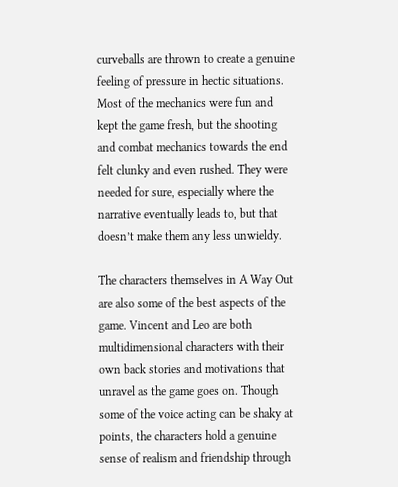curveballs are thrown to create a genuine feeling of pressure in hectic situations. Most of the mechanics were fun and kept the game fresh, but the shooting and combat mechanics towards the end felt clunky and even rushed. They were needed for sure, especially where the narrative eventually leads to, but that doesn’t make them any less unwieldy.

The characters themselves in A Way Out are also some of the best aspects of the game. Vincent and Leo are both multidimensional characters with their own back stories and motivations that unravel as the game goes on. Though some of the voice acting can be shaky at points, the characters hold a genuine sense of realism and friendship through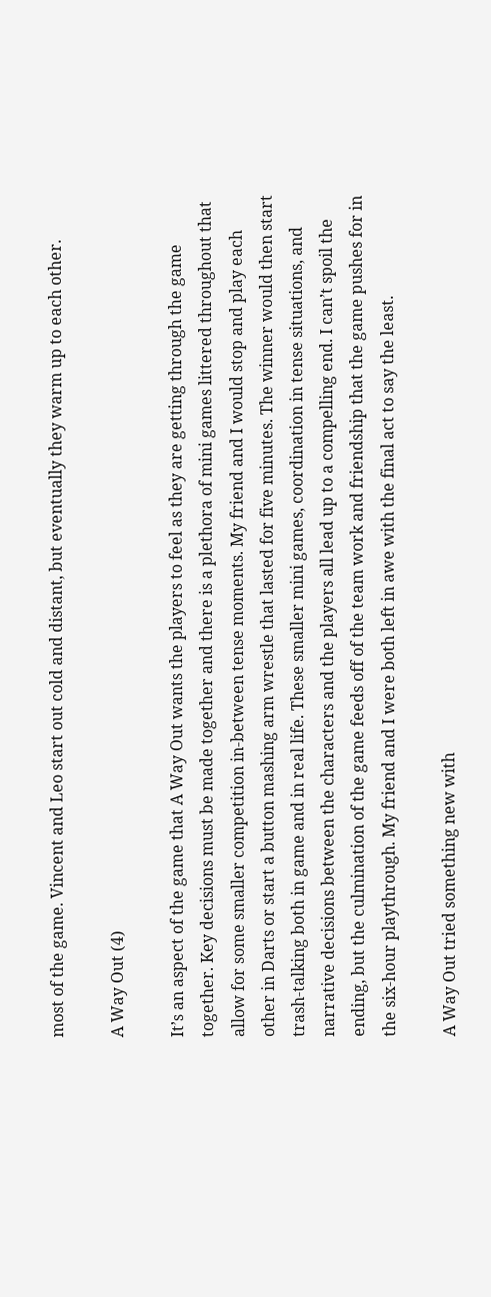most of the game. Vincent and Leo start out cold and distant, but eventually they warm up to each other.

A Way Out (4)

It’s an aspect of the game that A Way Out wants the players to feel as they are getting through the game together. Key decisions must be made together and there is a plethora of mini games littered throughout that allow for some smaller competition in-between tense moments. My friend and I would stop and play each other in Darts or start a button mashing arm wrestle that lasted for five minutes. The winner would then start trash-talking both in game and in real life. These smaller mini games, coordination in tense situations, and narrative decisions between the characters and the players all lead up to a compelling end. I can’t spoil the ending, but the culmination of the game feeds off of the team work and friendship that the game pushes for in the six-hour playthrough. My friend and I were both left in awe with the final act to say the least.

A Way Out tried something new with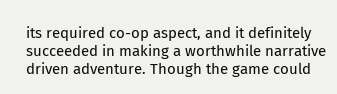its required co-op aspect, and it definitely succeeded in making a worthwhile narrative driven adventure. Though the game could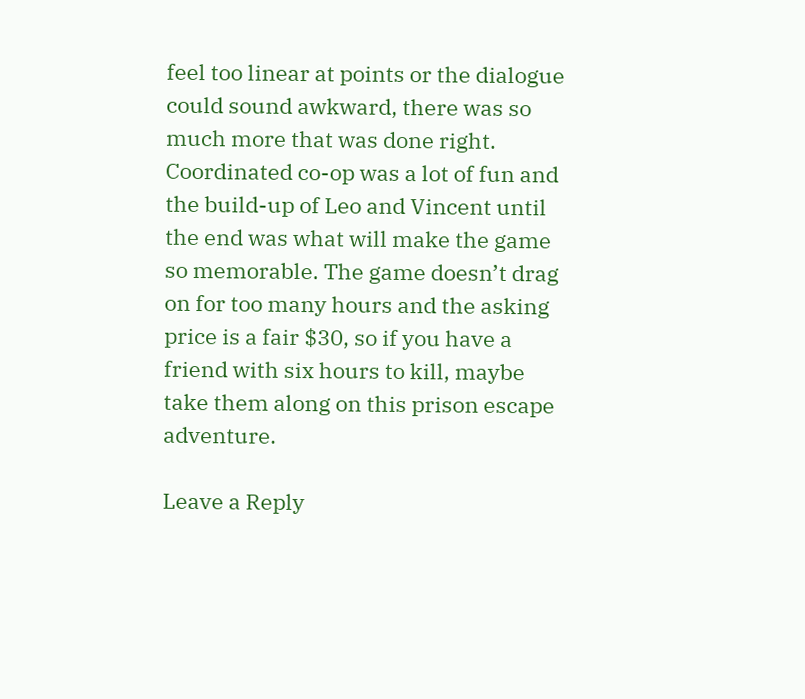feel too linear at points or the dialogue could sound awkward, there was so much more that was done right. Coordinated co-op was a lot of fun and the build-up of Leo and Vincent until the end was what will make the game so memorable. The game doesn’t drag on for too many hours and the asking price is a fair $30, so if you have a friend with six hours to kill, maybe take them along on this prison escape adventure.

Leave a Reply